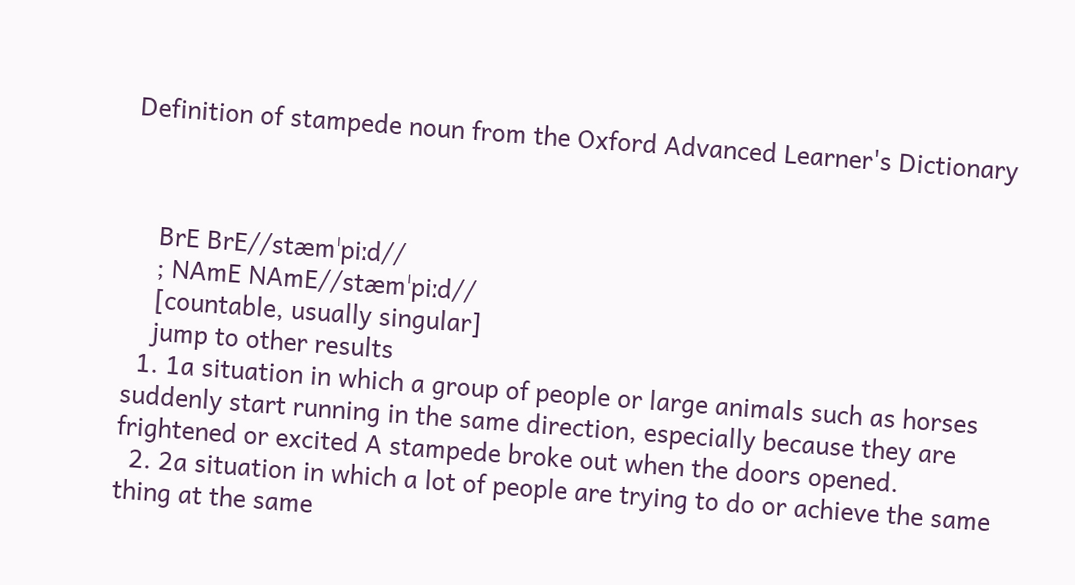Definition of stampede noun from the Oxford Advanced Learner's Dictionary



    BrE BrE//stæmˈpiːd//
    ; NAmE NAmE//stæmˈpiːd//
    [countable, usually singular]
    jump to other results
  1. 1a situation in which a group of people or large animals such as horses suddenly start running in the same direction, especially because they are frightened or excited A stampede broke out when the doors opened.
  2. 2a situation in which a lot of people are trying to do or achieve the same thing at the same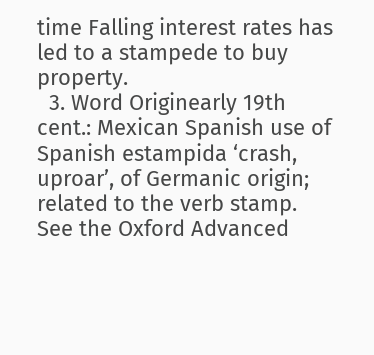time Falling interest rates has led to a stampede to buy property.
  3. Word Originearly 19th cent.: Mexican Spanish use of Spanish estampida ‘crash, uproar’, of Germanic origin; related to the verb stamp.
See the Oxford Advanced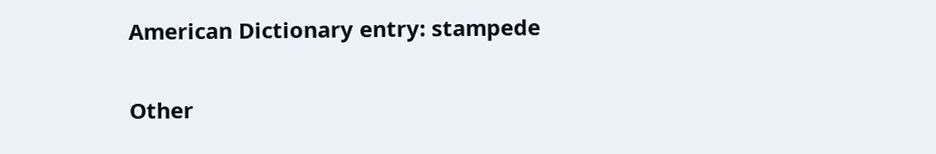American Dictionary entry: stampede

Other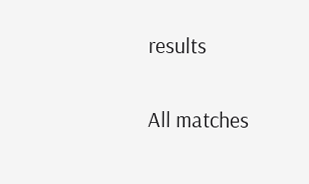results

All matches